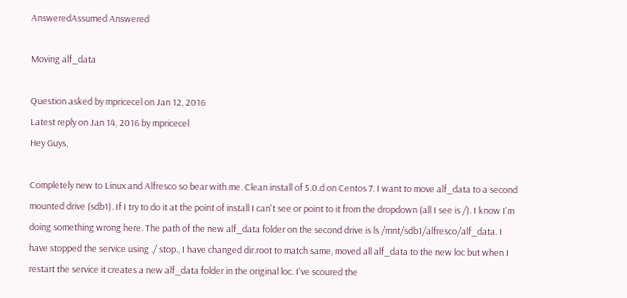AnsweredAssumed Answered

Moving alf_data

Question asked by mpricecel on Jan 12, 2016
Latest reply on Jan 14, 2016 by mpricecel
Hey Guys,

Completely new to Linux and Alfresco so bear with me. Clean install of 5.0.d on Centos 7. I want to move alf_data to a second mounted drive (sdb1). If I try to do it at the point of install I can't see or point to it from the dropdown (all I see is /). I know I'm doing something wrong here. The path of the new alf_data folder on the second drive is ls /mnt/sdb1/alfresco/alf_data. I have stopped the service using ./ stop., I have changed dir.root to match same, moved all alf_data to the new loc but when I restart the service it creates a new alf_data folder in the original loc. I've scoured the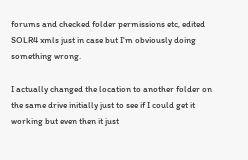forums and checked folder permissions etc, edited SOLR4 xmls just in case but I'm obviously doing something wrong.

I actually changed the location to another folder on the same drive initially just to see if I could get it working but even then it just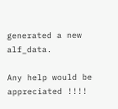generated a new alf_data.

Any help would be appreciated !!!!